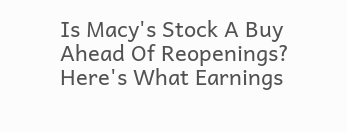Is Macy's Stock A Buy Ahead Of Reopenings? Here's What Earnings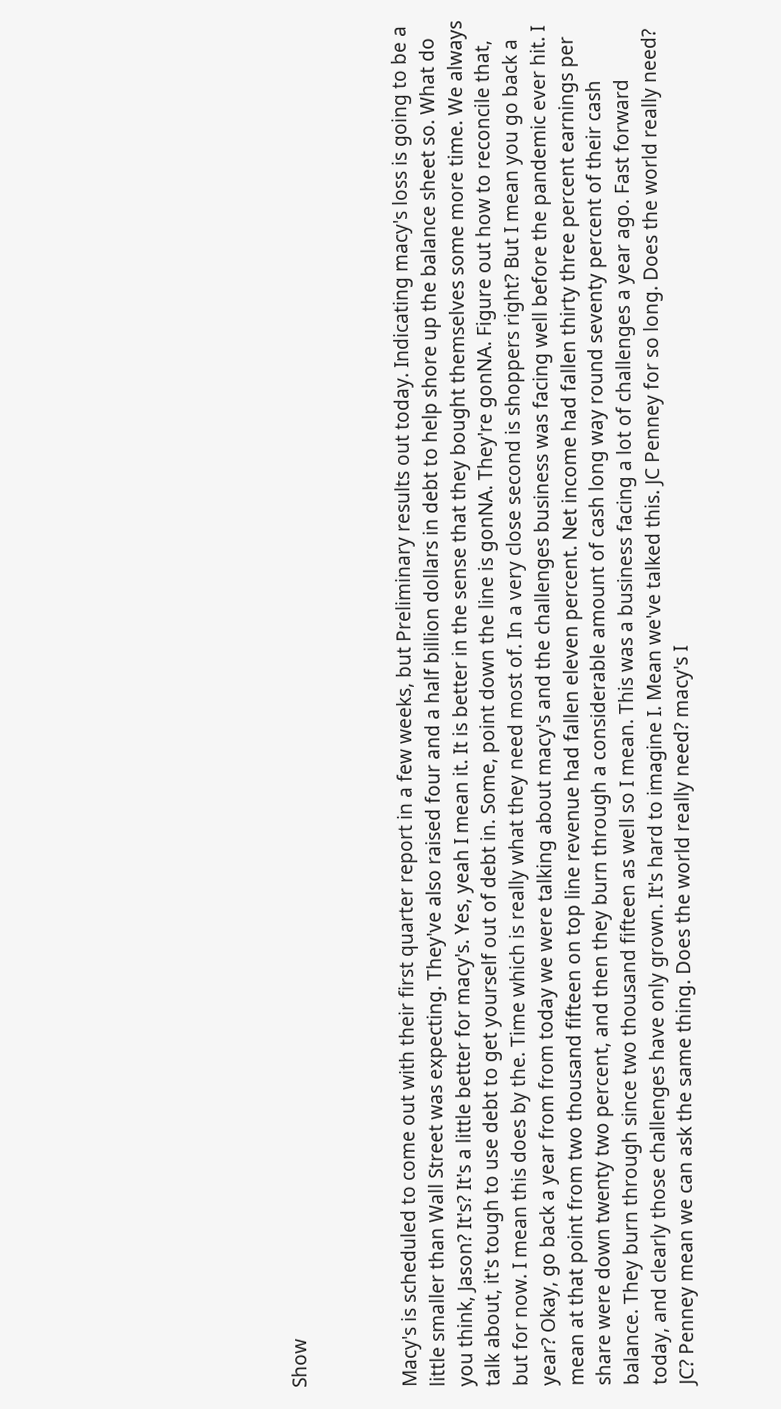Show



Macy's is scheduled to come out with their first quarter report in a few weeks, but Preliminary results out today. Indicating macy's loss is going to be a little smaller than Wall Street was expecting. They've also raised four and a half billion dollars in debt to help shore up the balance sheet so. What do you think, Jason? It's? It's a little better for macy's. Yes, yeah I mean it. It is better in the sense that they bought themselves some more time. We always talk about, it's tough to use debt to get yourself out of debt in. Some, point down the line is gonNA. They're gonNA. Figure out how to reconcile that, but for now. I mean this does by the. Time which is really what they need most of. In a very close second is shoppers right? But I mean you go back a year? Okay, go back a year from from today we were talking about macy's and the challenges business was facing well before the pandemic ever hit. I mean at that point from two thousand fifteen on top line revenue had fallen eleven percent. Net income had fallen thirty three percent earnings per share were down twenty two percent, and then they burn through a considerable amount of cash long way round seventy percent of their cash balance. They burn through since two thousand fifteen as well so I mean. This was a business facing a lot of challenges a year ago. Fast forward today, and clearly those challenges have only grown. It's hard to imagine I. Mean we've talked this. JC Penney for so long. Does the world really need? JC? Penney mean we can ask the same thing. Does the world really need? macy's I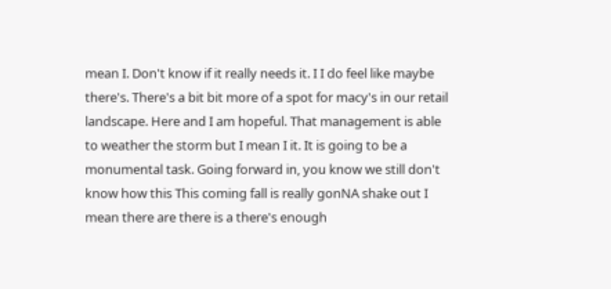mean I. Don't know if it really needs it. I I do feel like maybe there's. There's a bit bit more of a spot for macy's in our retail landscape. Here and I am hopeful. That management is able to weather the storm but I mean I it. It is going to be a monumental task. Going forward in, you know we still don't know how this This coming fall is really gonNA shake out I mean there are there is a there's enough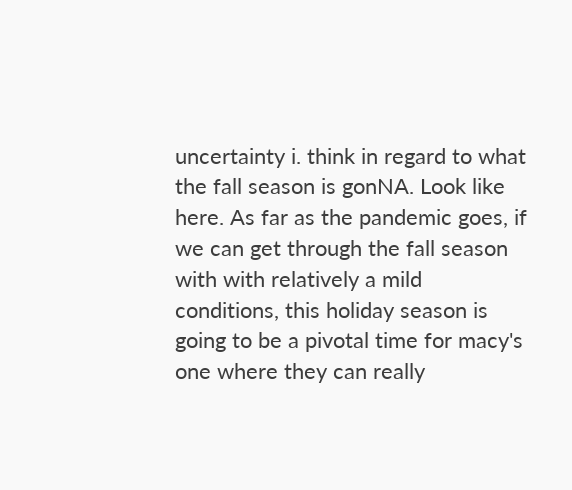uncertainty i. think in regard to what the fall season is gonNA. Look like here. As far as the pandemic goes, if we can get through the fall season with with relatively a mild conditions, this holiday season is going to be a pivotal time for macy's one where they can really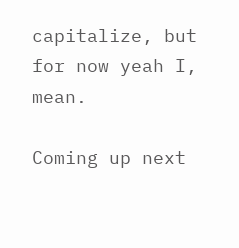capitalize, but for now yeah I, mean.

Coming up next